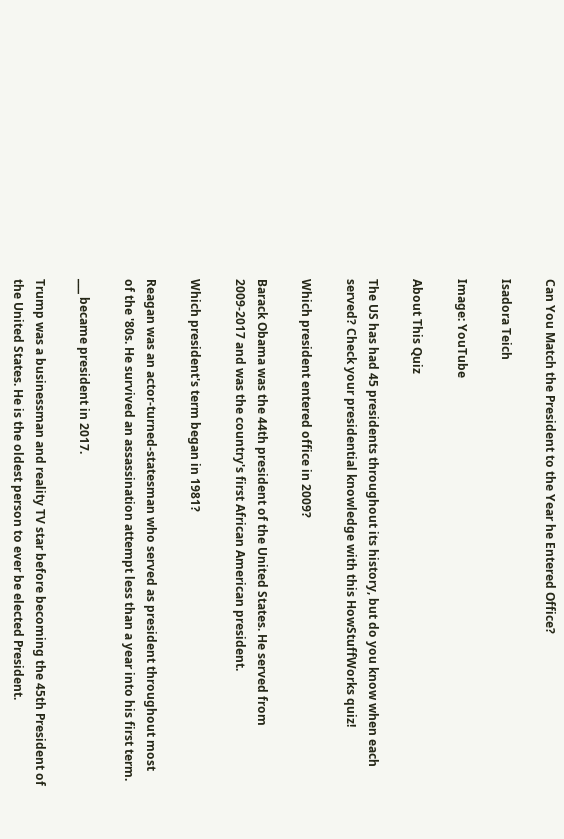Can You Match the President to the Year he Entered Office?

Isadora Teich

Image: YouTube

About This Quiz

The US has had 45 presidents throughout its history, but do you know when each served? Check your presidential knowledge with this HowStuffWorks quiz!

Which president entered office in 2009?

Barack Obama was the 44th president of the United States. He served from 2009-2017 and was the country's first African American president.

Which president's term began in 1981?

Reagan was an actor-turned-statesman who served as president throughout most of the '80s. He survived an assassination attempt less than a year into his first term.

___ became president in 2017.

Trump was a businessman and reality TV star before becoming the 45th President of the United States. He is the oldest person to ever be elected President.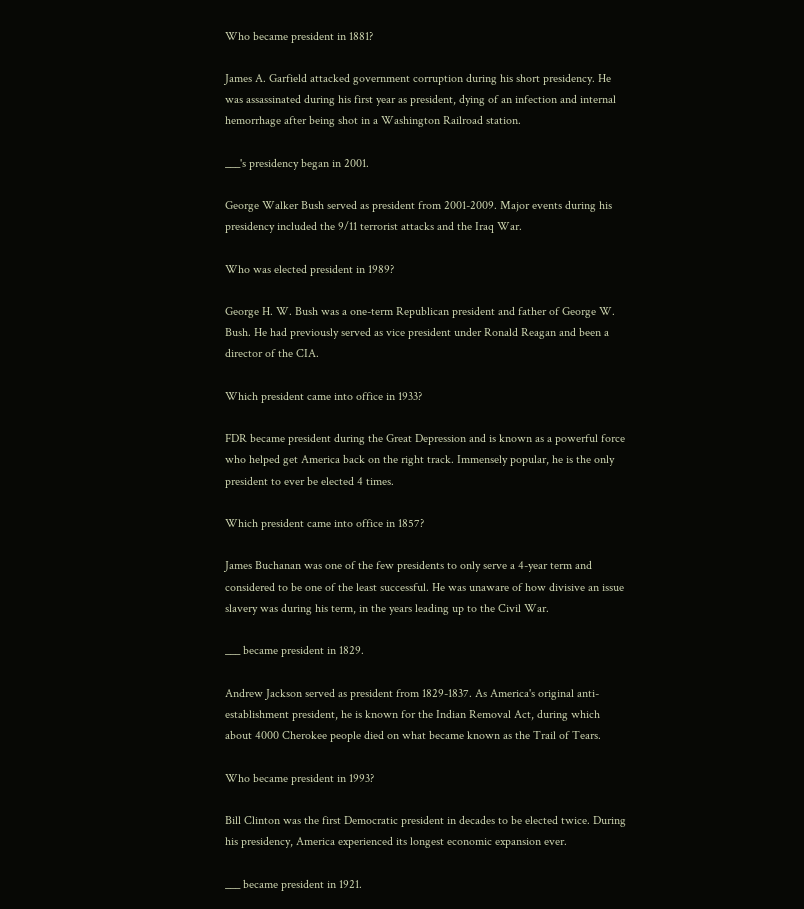Who became president in 1881?

James A. Garfield attacked government corruption during his short presidency. He was assassinated during his first year as president, dying of an infection and internal hemorrhage after being shot in a Washington Railroad station.

___'s presidency began in 2001.

George Walker Bush served as president from 2001-2009. Major events during his presidency included the 9/11 terrorist attacks and the Iraq War.

Who was elected president in 1989?

George H. W. Bush was a one-term Republican president and father of George W. Bush. He had previously served as vice president under Ronald Reagan and been a director of the CIA.

Which president came into office in 1933?

FDR became president during the Great Depression and is known as a powerful force who helped get America back on the right track. Immensely popular, he is the only president to ever be elected 4 times.

Which president came into office in 1857?

James Buchanan was one of the few presidents to only serve a 4-year term and considered to be one of the least successful. He was unaware of how divisive an issue slavery was during his term, in the years leading up to the Civil War.

___ became president in 1829.

Andrew Jackson served as president from 1829-1837. As America's original anti-establishment president, he is known for the Indian Removal Act, during which about 4000 Cherokee people died on what became known as the Trail of Tears.

Who became president in 1993?

Bill Clinton was the first Democratic president in decades to be elected twice. During his presidency, America experienced its longest economic expansion ever.

___ became president in 1921.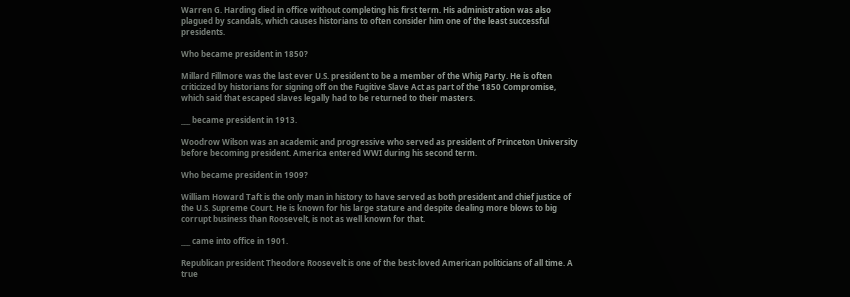Warren G. Harding died in office without completing his first term. His administration was also plagued by scandals, which causes historians to often consider him one of the least successful presidents.

Who became president in 1850?

Millard Fillmore was the last ever U.S. president to be a member of the Whig Party. He is often criticized by historians for signing off on the Fugitive Slave Act as part of the 1850 Compromise, which said that escaped slaves legally had to be returned to their masters.

___ became president in 1913.

Woodrow Wilson was an academic and progressive who served as president of Princeton University before becoming president. America entered WWI during his second term.

Who became president in 1909?

William Howard Taft is the only man in history to have served as both president and chief justice of the U.S. Supreme Court. He is known for his large stature and despite dealing more blows to big corrupt business than Roosevelt, is not as well known for that.

___ came into office in 1901.

Republican president Theodore Roosevelt is one of the best-loved American politicians of all time. A true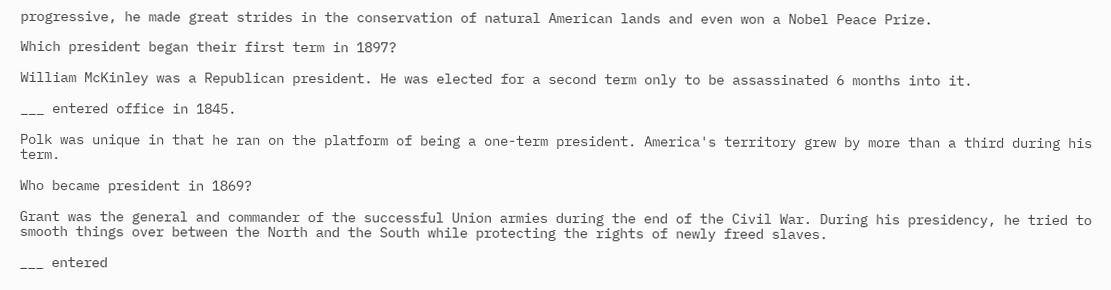progressive, he made great strides in the conservation of natural American lands and even won a Nobel Peace Prize.

Which president began their first term in 1897?

William McKinley was a Republican president. He was elected for a second term only to be assassinated 6 months into it.

___ entered office in 1845.

Polk was unique in that he ran on the platform of being a one-term president. America's territory grew by more than a third during his term.

Who became president in 1869?

Grant was the general and commander of the successful Union armies during the end of the Civil War. During his presidency, he tried to smooth things over between the North and the South while protecting the rights of newly freed slaves.

___ entered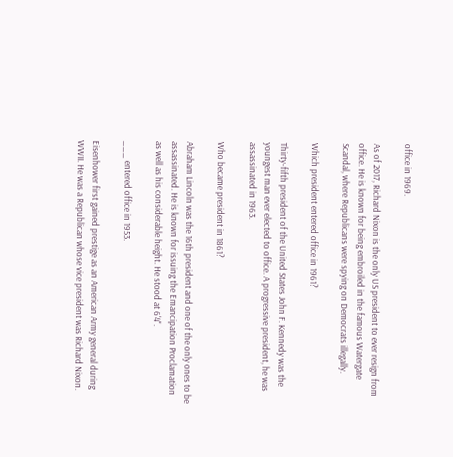office in 1969.

As of 2017, Richard Nixon is the only US president to ever resign from office. He is known for being embroiled in the famous Watergate Scandal, where Republicans were spying on Democrats illegally.

Which president entered office in 1961?

Thirty-fifth president of the United States John F. Kennedy was the youngest man ever elected to office. A progressive president, he was assassinated in 1963.

Who became president in 1861?

Abraham Lincoln was the 16th president and one of the only ones to be assassinated. He is known for issuing the Emancipation Proclamation as well as his considerable height. He stood at 6'4".

___ entered office in 1953.

Eisenhower first gained prestige as an American Army general during WWII. He was a Republican whose vice president was Richard Nixon.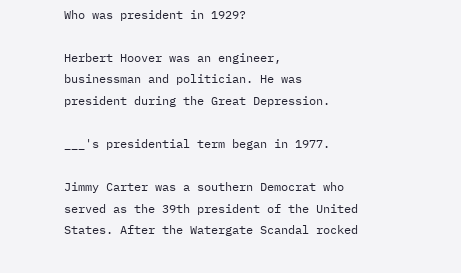Who was president in 1929?

Herbert Hoover was an engineer, businessman and politician. He was president during the Great Depression.

___'s presidential term began in 1977.

Jimmy Carter was a southern Democrat who served as the 39th president of the United States. After the Watergate Scandal rocked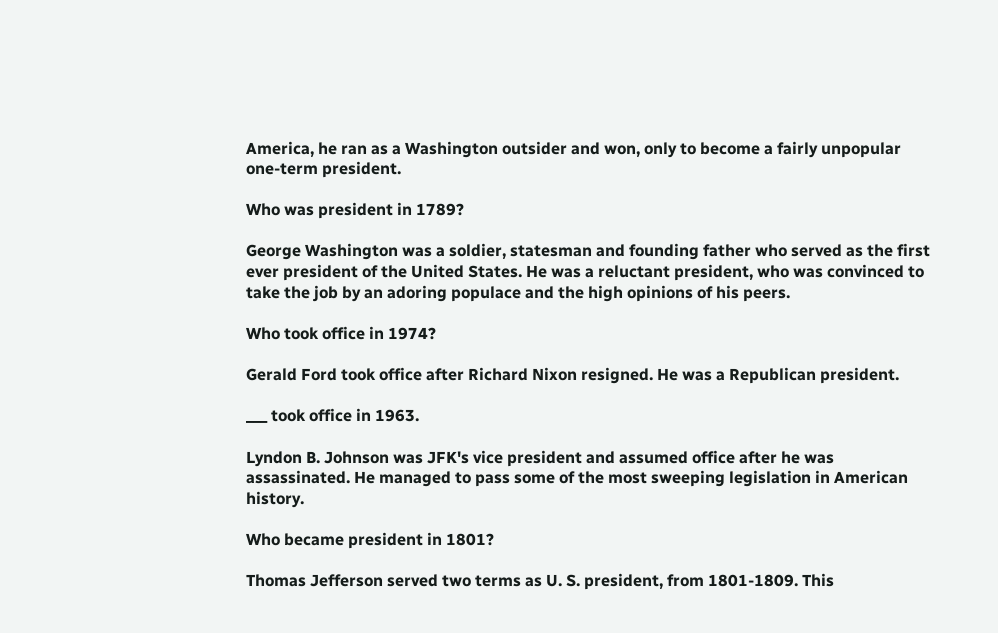America, he ran as a Washington outsider and won, only to become a fairly unpopular one-term president.

Who was president in 1789?

George Washington was a soldier, statesman and founding father who served as the first ever president of the United States. He was a reluctant president, who was convinced to take the job by an adoring populace and the high opinions of his peers.

Who took office in 1974?

Gerald Ford took office after Richard Nixon resigned. He was a Republican president.

___ took office in 1963.

Lyndon B. Johnson was JFK's vice president and assumed office after he was assassinated. He managed to pass some of the most sweeping legislation in American history.

Who became president in 1801?

Thomas Jefferson served two terms as U. S. president, from 1801-1809. This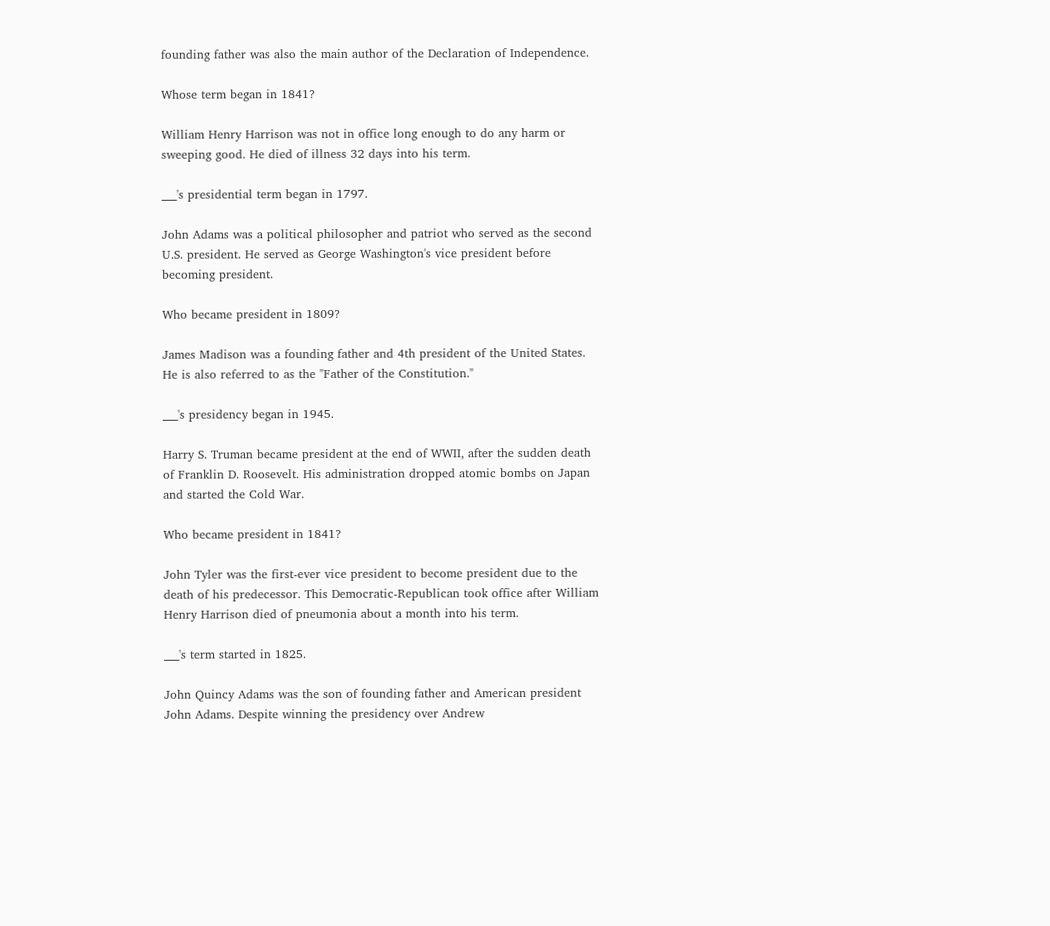founding father was also the main author of the Declaration of Independence.

Whose term began in 1841?

William Henry Harrison was not in office long enough to do any harm or sweeping good. He died of illness 32 days into his term.

___'s presidential term began in 1797.

John Adams was a political philosopher and patriot who served as the second U.S. president. He served as George Washington's vice president before becoming president.

Who became president in 1809?

James Madison was a founding father and 4th president of the United States. He is also referred to as the "Father of the Constitution."

___'s presidency began in 1945.

Harry S. Truman became president at the end of WWII, after the sudden death of Franklin D. Roosevelt. His administration dropped atomic bombs on Japan and started the Cold War.

Who became president in 1841?

John Tyler was the first-ever vice president to become president due to the death of his predecessor. This Democratic-Republican took office after William Henry Harrison died of pneumonia about a month into his term.

___'s term started in 1825.

John Quincy Adams was the son of founding father and American president John Adams. Despite winning the presidency over Andrew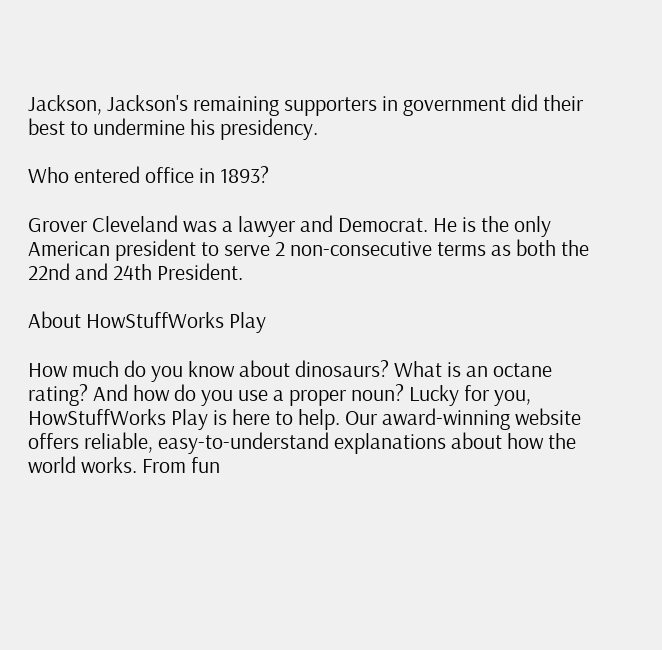Jackson, Jackson's remaining supporters in government did their best to undermine his presidency.

Who entered office in 1893?

Grover Cleveland was a lawyer and Democrat. He is the only American president to serve 2 non-consecutive terms as both the 22nd and 24th President.

About HowStuffWorks Play

How much do you know about dinosaurs? What is an octane rating? And how do you use a proper noun? Lucky for you, HowStuffWorks Play is here to help. Our award-winning website offers reliable, easy-to-understand explanations about how the world works. From fun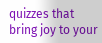quizzes that bring joy to your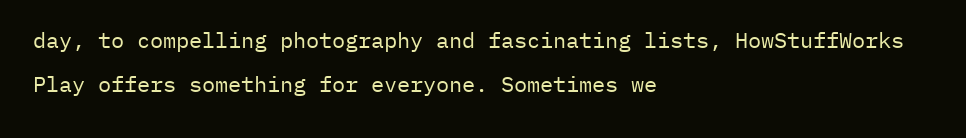day, to compelling photography and fascinating lists, HowStuffWorks Play offers something for everyone. Sometimes we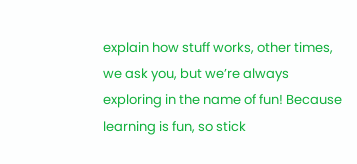explain how stuff works, other times, we ask you, but we’re always exploring in the name of fun! Because learning is fun, so stick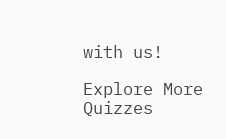with us!

Explore More Quizzes